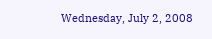Wednesday, July 2, 2008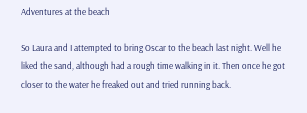Adventures at the beach

So Laura and I attempted to bring Oscar to the beach last night. Well he liked the sand, although had a rough time walking in it. Then once he got closer to the water he freaked out and tried running back.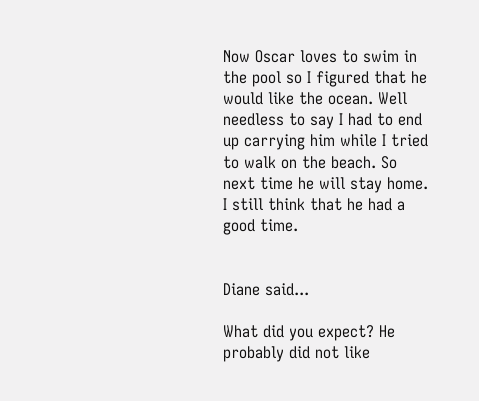Now Oscar loves to swim in the pool so I figured that he would like the ocean. Well needless to say I had to end up carrying him while I tried to walk on the beach. So next time he will stay home.
I still think that he had a good time.


Diane said...

What did you expect? He probably did not like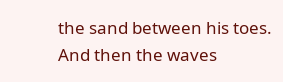the sand between his toes. And then the waves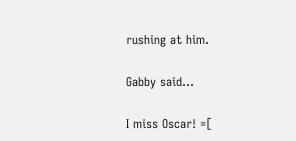rushing at him.

Gabby said...

I miss Oscar! =[